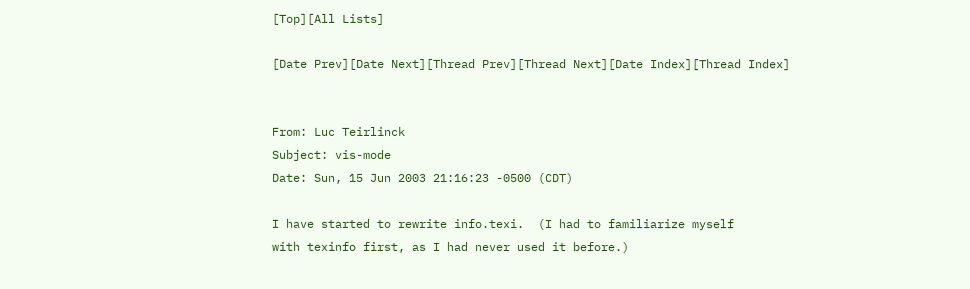[Top][All Lists]

[Date Prev][Date Next][Thread Prev][Thread Next][Date Index][Thread Index]


From: Luc Teirlinck
Subject: vis-mode
Date: Sun, 15 Jun 2003 21:16:23 -0500 (CDT)

I have started to rewrite info.texi.  (I had to familiarize myself
with texinfo first, as I had never used it before.)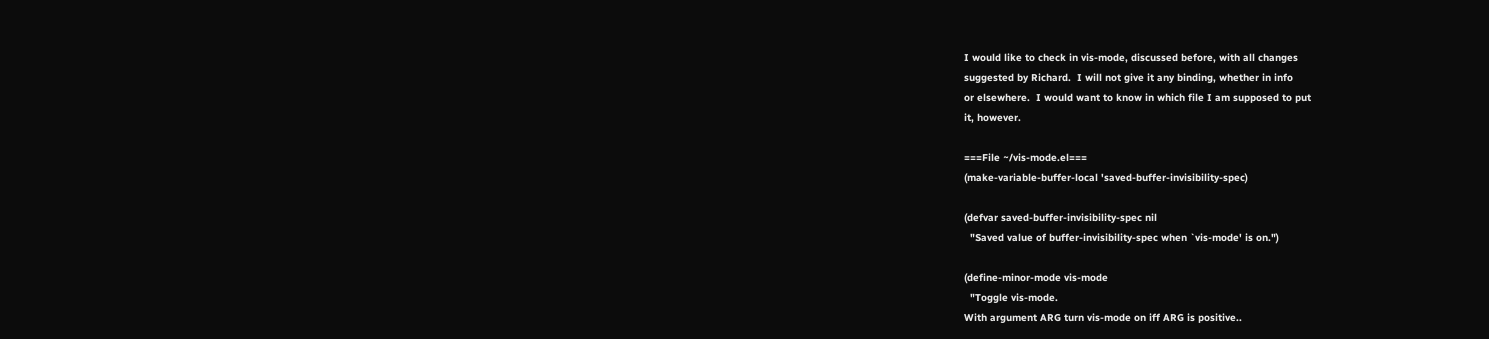I would like to check in vis-mode, discussed before, with all changes
suggested by Richard.  I will not give it any binding, whether in info
or elsewhere.  I would want to know in which file I am supposed to put
it, however.

===File ~/vis-mode.el===
(make-variable-buffer-local 'saved-buffer-invisibility-spec)

(defvar saved-buffer-invisibility-spec nil
  "Saved value of buffer-invisibility-spec when `vis-mode' is on.")

(define-minor-mode vis-mode
  "Toggle vis-mode.
With argument ARG turn vis-mode on iff ARG is positive..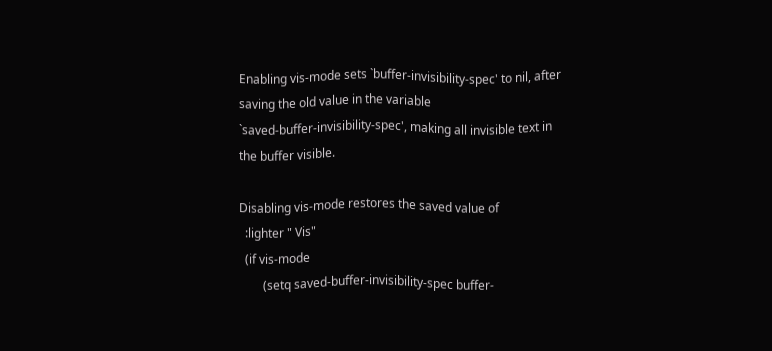Enabling vis-mode sets `buffer-invisibility-spec' to nil, after
saving the old value in the variable
`saved-buffer-invisibility-spec', making all invisible text in
the buffer visible.

Disabling vis-mode restores the saved value of
  :lighter " Vis"
  (if vis-mode
        (setq saved-buffer-invisibility-spec buffer-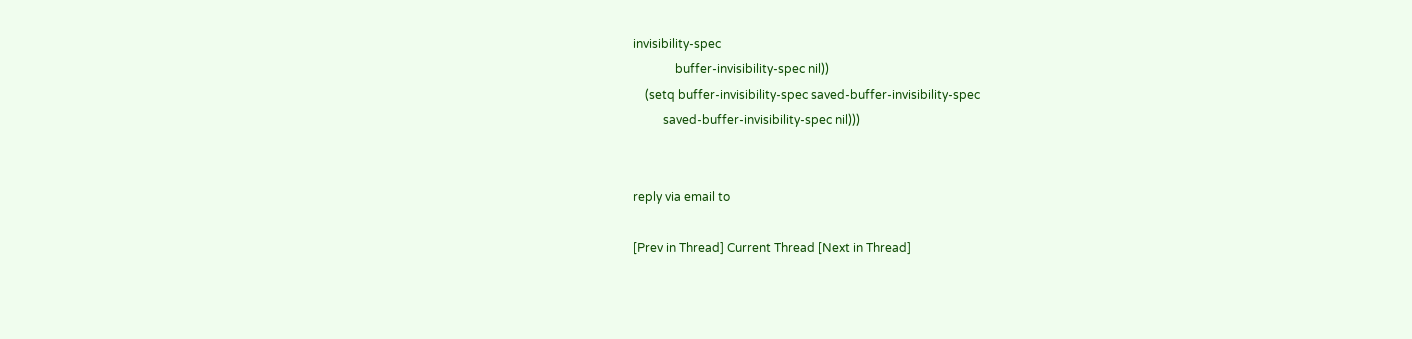invisibility-spec
              buffer-invisibility-spec nil))
    (setq buffer-invisibility-spec saved-buffer-invisibility-spec
          saved-buffer-invisibility-spec nil)))


reply via email to

[Prev in Thread] Current Thread [Next in Thread]